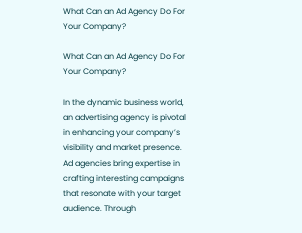What Can an Ad Agency Do For Your Company?

What Can an Ad Agency Do For Your Company?

In the dynamic business world, an advertising agency is pivotal in enhancing your company’s visibility and market presence. Ad agencies bring expertise in crafting interesting campaigns that resonate with your target audience. Through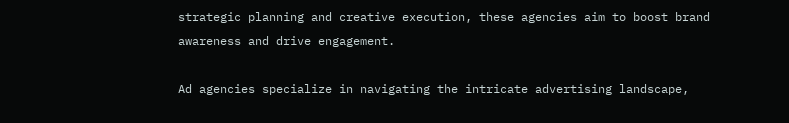strategic planning and creative execution, these agencies aim to boost brand awareness and drive engagement.

Ad agencies specialize in navigating the intricate advertising landscape,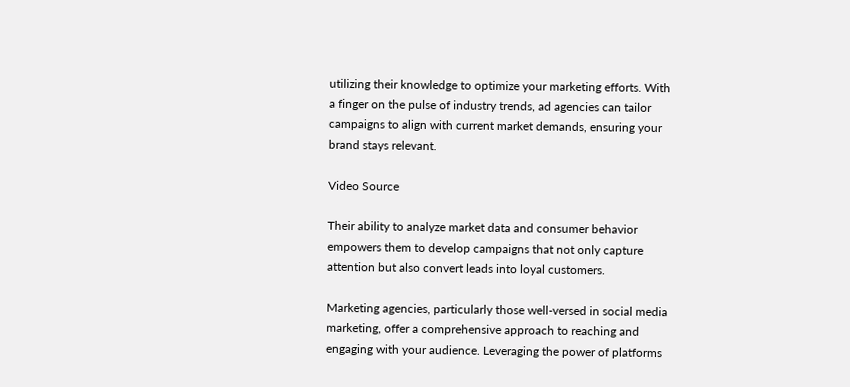utilizing their knowledge to optimize your marketing efforts. With a finger on the pulse of industry trends, ad agencies can tailor campaigns to align with current market demands, ensuring your brand stays relevant.

Video Source

Their ability to analyze market data and consumer behavior empowers them to develop campaigns that not only capture attention but also convert leads into loyal customers.

Marketing agencies, particularly those well-versed in social media marketing, offer a comprehensive approach to reaching and engaging with your audience. Leveraging the power of platforms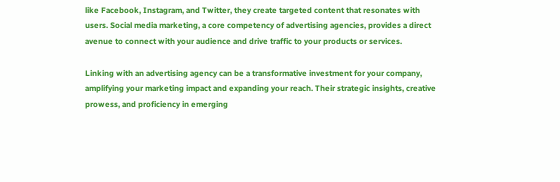like Facebook, Instagram, and Twitter, they create targeted content that resonates with users. Social media marketing, a core competency of advertising agencies, provides a direct avenue to connect with your audience and drive traffic to your products or services.

Linking with an advertising agency can be a transformative investment for your company, amplifying your marketing impact and expanding your reach. Their strategic insights, creative prowess, and proficiency in emerging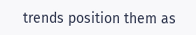trends position them as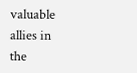valuable allies in the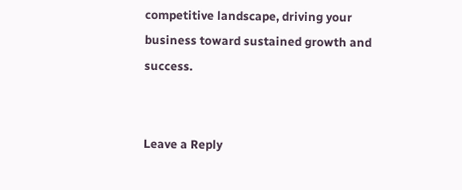competitive landscape, driving your business toward sustained growth and success.


Leave a Reply